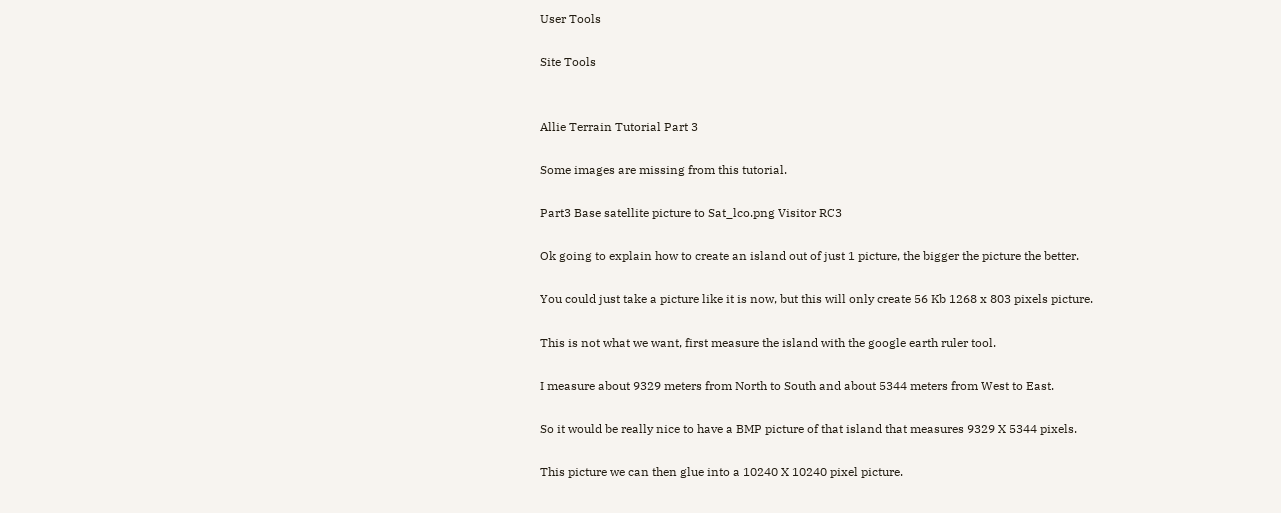User Tools

Site Tools


Allie Terrain Tutorial Part 3

Some images are missing from this tutorial.

Part3 Base satellite picture to Sat_lco.png Visitor RC3

Ok going to explain how to create an island out of just 1 picture, the bigger the picture the better.

You could just take a picture like it is now, but this will only create 56 Kb 1268 x 803 pixels picture.

This is not what we want, first measure the island with the google earth ruler tool.

I measure about 9329 meters from North to South and about 5344 meters from West to East.

So it would be really nice to have a BMP picture of that island that measures 9329 X 5344 pixels.

This picture we can then glue into a 10240 X 10240 pixel picture.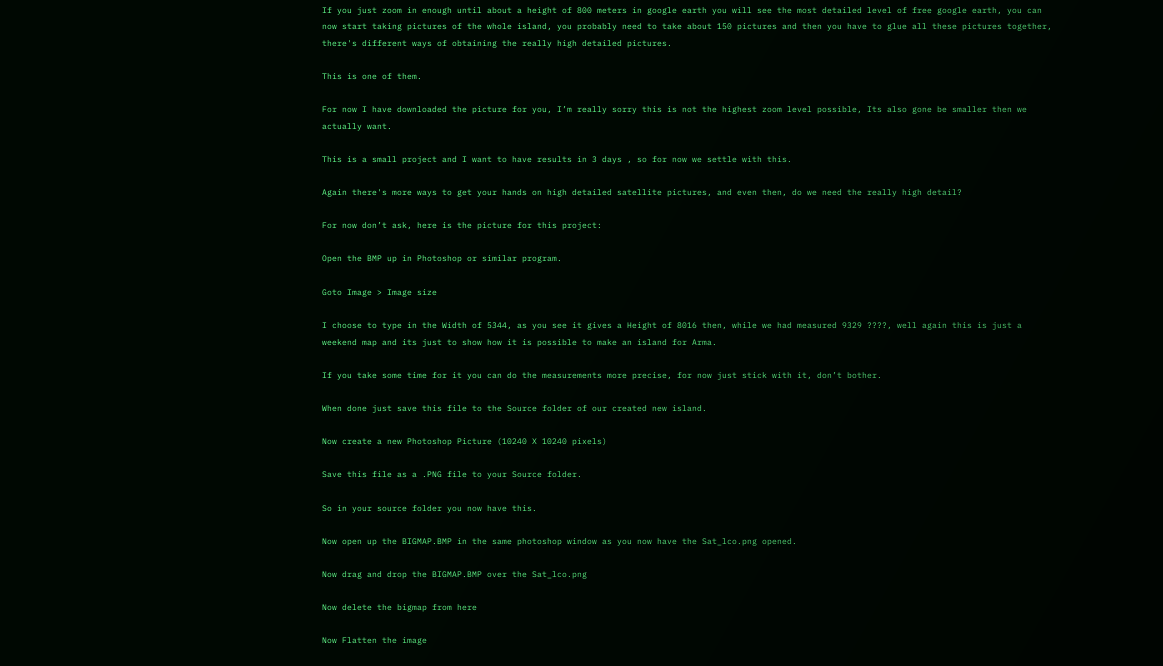If you just zoom in enough until about a height of 800 meters in google earth you will see the most detailed level of free google earth, you can now start taking pictures of the whole island, you probably need to take about 150 pictures and then you have to glue all these pictures together, there's different ways of obtaining the really high detailed pictures.

This is one of them.

For now I have downloaded the picture for you, I’m really sorry this is not the highest zoom level possible, Its also gone be smaller then we actually want.

This is a small project and I want to have results in 3 days , so for now we settle with this.

Again there's more ways to get your hands on high detailed satellite pictures, and even then, do we need the really high detail?

For now don’t ask, here is the picture for this project:

Open the BMP up in Photoshop or similar program.

Goto Image > Image size

I choose to type in the Width of 5344, as you see it gives a Height of 8016 then, while we had measured 9329 ????, well again this is just a weekend map and its just to show how it is possible to make an island for Arma.

If you take some time for it you can do the measurements more precise, for now just stick with it, don’t bother.

When done just save this file to the Source folder of our created new island.

Now create a new Photoshop Picture (10240 X 10240 pixels)

Save this file as a .PNG file to your Source folder.

So in your source folder you now have this.

Now open up the BIGMAP.BMP in the same photoshop window as you now have the Sat_lco.png opened.

Now drag and drop the BIGMAP.BMP over the Sat_lco.png

Now delete the bigmap from here

Now Flatten the image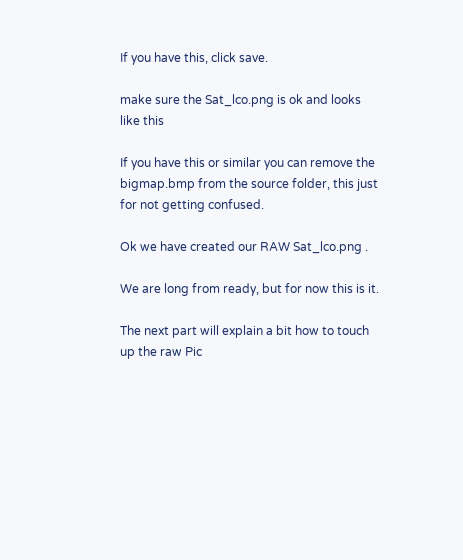If you have this, click save.

make sure the Sat_lco.png is ok and looks like this

If you have this or similar you can remove the bigmap.bmp from the source folder, this just for not getting confused.

Ok we have created our RAW Sat_lco.png .

We are long from ready, but for now this is it.

The next part will explain a bit how to touch up the raw Pic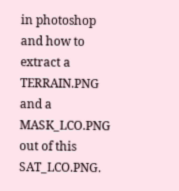in photoshop and how to extract a TERRAIN.PNG and a MASK_LCO.PNG out of this SAT_LCO.PNG.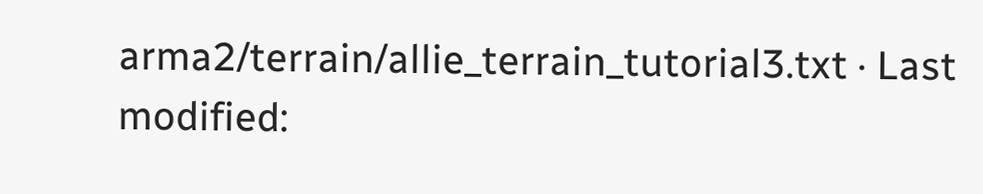arma2/terrain/allie_terrain_tutorial3.txt · Last modified: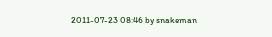2011-07-23 08:46 by snakeman